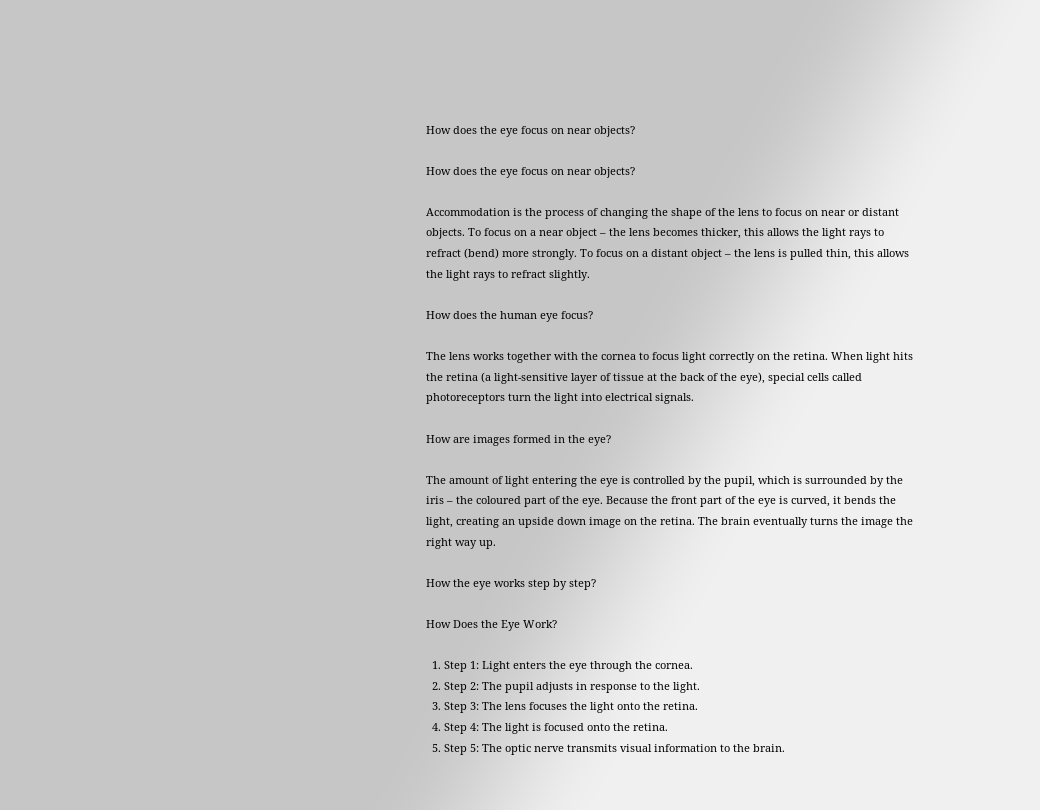How does the eye focus on near objects?

How does the eye focus on near objects?

Accommodation is the process of changing the shape of the lens to focus on near or distant objects. To focus on a near object – the lens becomes thicker, this allows the light rays to refract (bend) more strongly. To focus on a distant object – the lens is pulled thin, this allows the light rays to refract slightly.

How does the human eye focus?

The lens works together with the cornea to focus light correctly on the retina. When light hits the retina (a light-sensitive layer of tissue at the back of the eye), special cells called photoreceptors turn the light into electrical signals.

How are images formed in the eye?

The amount of light entering the eye is controlled by the pupil, which is surrounded by the iris – the coloured part of the eye. Because the front part of the eye is curved, it bends the light, creating an upside down image on the retina. The brain eventually turns the image the right way up.

How the eye works step by step?

How Does the Eye Work?

  1. Step 1: Light enters the eye through the cornea.
  2. Step 2: The pupil adjusts in response to the light.
  3. Step 3: The lens focuses the light onto the retina.
  4. Step 4: The light is focused onto the retina.
  5. Step 5: The optic nerve transmits visual information to the brain.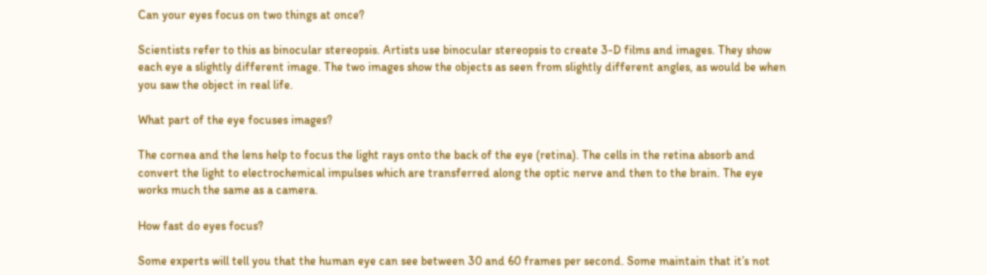Can your eyes focus on two things at once?

Scientists refer to this as binocular stereopsis. Artists use binocular stereopsis to create 3-D films and images. They show each eye a slightly different image. The two images show the objects as seen from slightly different angles, as would be when you saw the object in real life.

What part of the eye focuses images?

The cornea and the lens help to focus the light rays onto the back of the eye (retina). The cells in the retina absorb and convert the light to electrochemical impulses which are transferred along the optic nerve and then to the brain. The eye works much the same as a camera.

How fast do eyes focus?

Some experts will tell you that the human eye can see between 30 and 60 frames per second. Some maintain that it’s not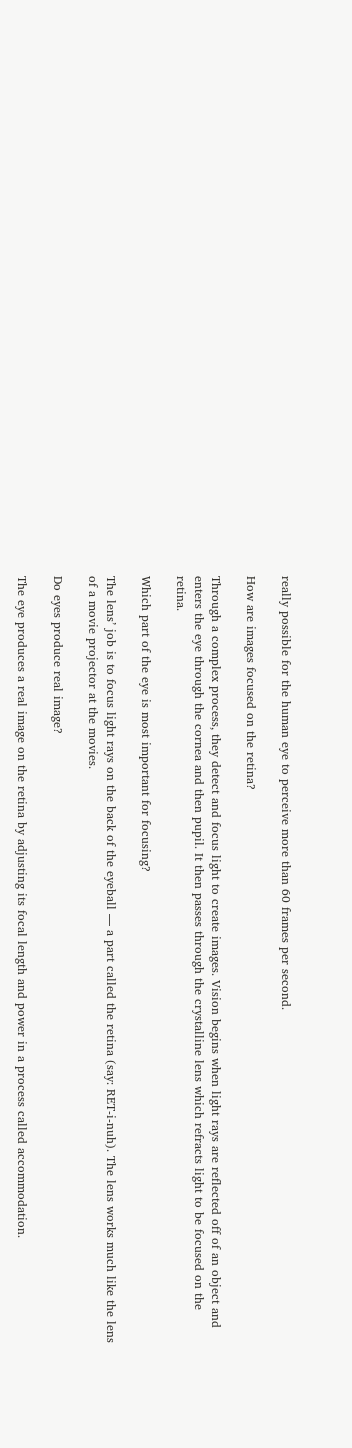really possible for the human eye to perceive more than 60 frames per second.

How are images focused on the retina?

Through a complex process, they detect and focus light to create images. Vision begins when light rays are reflected off of an object and enters the eye through the cornea and then pupil. It then passes through the crystalline lens which refracts light to be focused on the retina.

Which part of the eye is most important for focusing?

The lens’ job is to focus light rays on the back of the eyeball — a part called the retina (say: RET-i-nuh). The lens works much like the lens of a movie projector at the movies.

Do eyes produce real image?

The eye produces a real image on the retina by adjusting its focal length and power in a process called accommodation.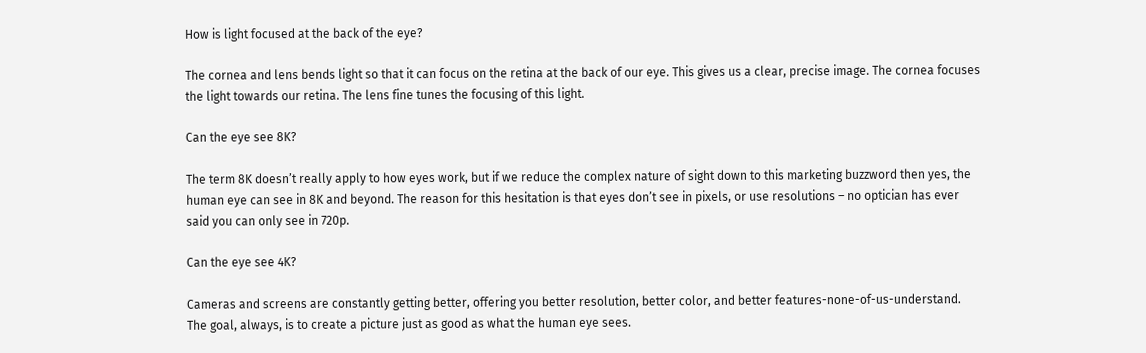How is light focused at the back of the eye?

The cornea and lens bends light so that it can focus on the retina at the back of our eye. This gives us a clear, precise image. The cornea focuses the light towards our retina. The lens fine tunes the focusing of this light.

Can the eye see 8K?

The term 8K doesn’t really apply to how eyes work, but if we reduce the complex nature of sight down to this marketing buzzword then yes, the human eye can see in 8K and beyond. The reason for this hesitation is that eyes don’t see in pixels, or use resolutions – no optician has ever said you can only see in 720p.

Can the eye see 4K?

Cameras and screens are constantly getting better, offering you better resolution, better color, and better features-none-of-us-understand. The goal, always, is to create a picture just as good as what the human eye sees.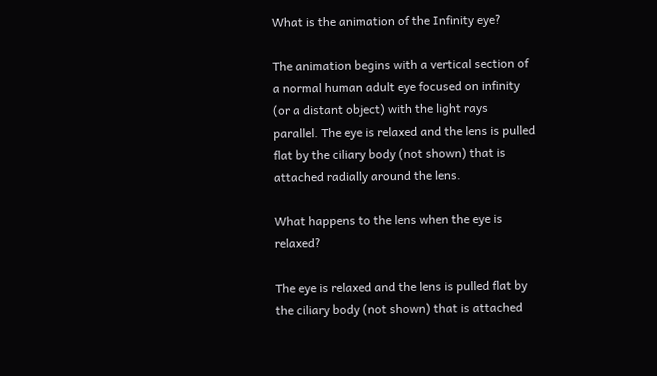What is the animation of the Infinity eye?

The animation begins with a vertical section of a normal human adult eye focused on infinity (or a distant object) with the light rays parallel. The eye is relaxed and the lens is pulled flat by the ciliary body (not shown) that is attached radially around the lens.

What happens to the lens when the eye is relaxed?

The eye is relaxed and the lens is pulled flat by the ciliary body (not shown) that is attached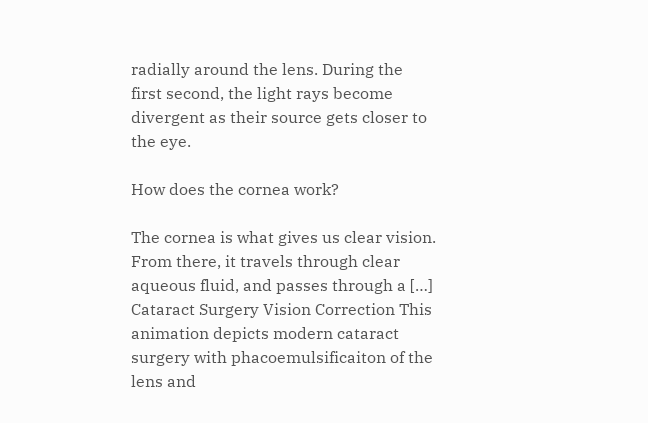radially around the lens. During the first second, the light rays become divergent as their source gets closer to the eye.

How does the cornea work?

The cornea is what gives us clear vision. From there, it travels through clear aqueous fluid, and passes through a […] Cataract Surgery Vision Correction This animation depicts modern cataract surgery with phacoemulsificaiton of the lens and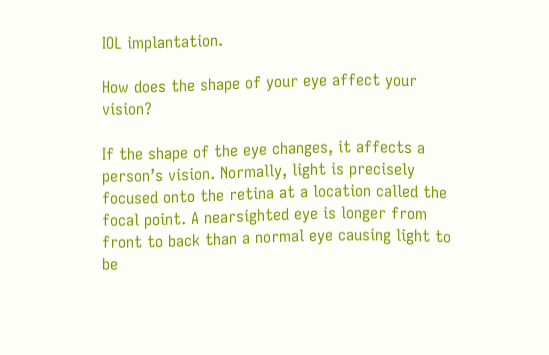IOL implantation.

How does the shape of your eye affect your vision?

If the shape of the eye changes, it affects a person’s vision. Normally, light is precisely focused onto the retina at a location called the focal point. A nearsighted eye is longer from front to back than a normal eye causing light to be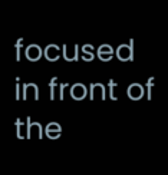focused in front of the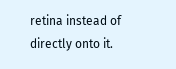retina instead of directly onto it.